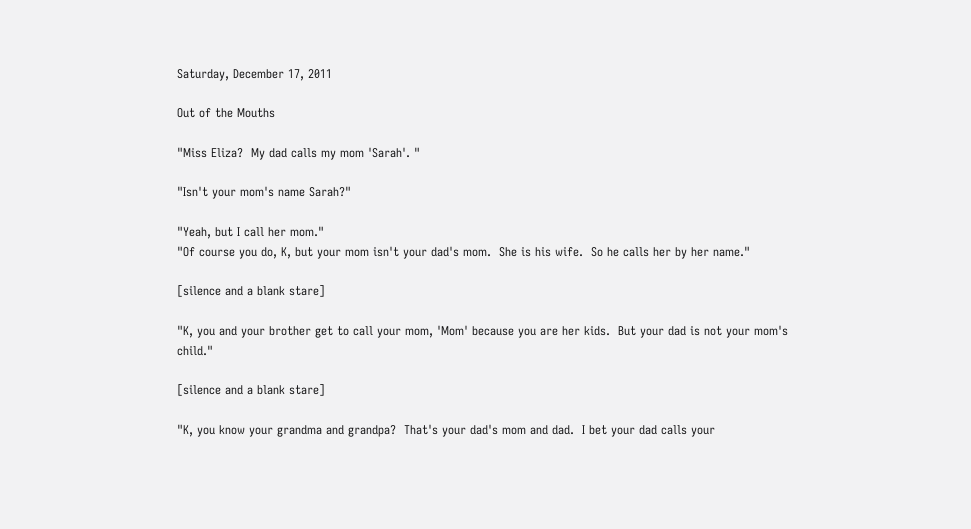Saturday, December 17, 2011

Out of the Mouths

"Miss Eliza?  My dad calls my mom 'Sarah'. "

"Isn't your mom's name Sarah?"

"Yeah, but I call her mom."
"Of course you do, K, but your mom isn't your dad's mom.  She is his wife.  So he calls her by her name."

[silence and a blank stare]

"K, you and your brother get to call your mom, 'Mom' because you are her kids.  But your dad is not your mom's child."

[silence and a blank stare]

"K, you know your grandma and grandpa?  That's your dad's mom and dad.  I bet your dad calls your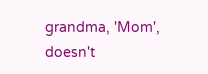grandma, 'Mom', doesn't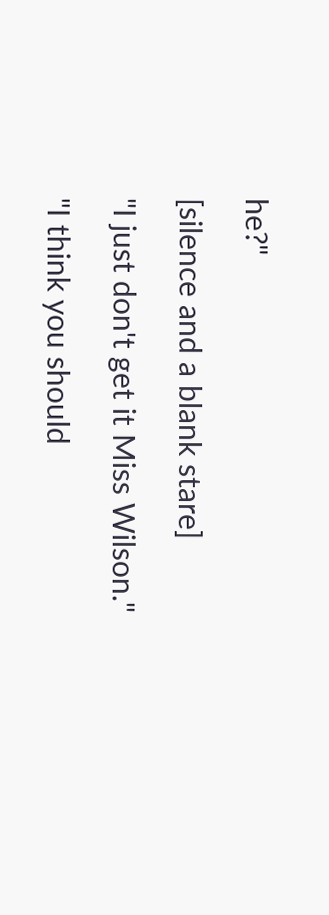he?"

[silence and a blank stare]

"I just don't get it Miss Wilson."

"I think you should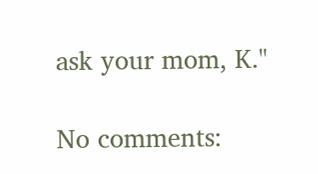ask your mom, K."

No comments: